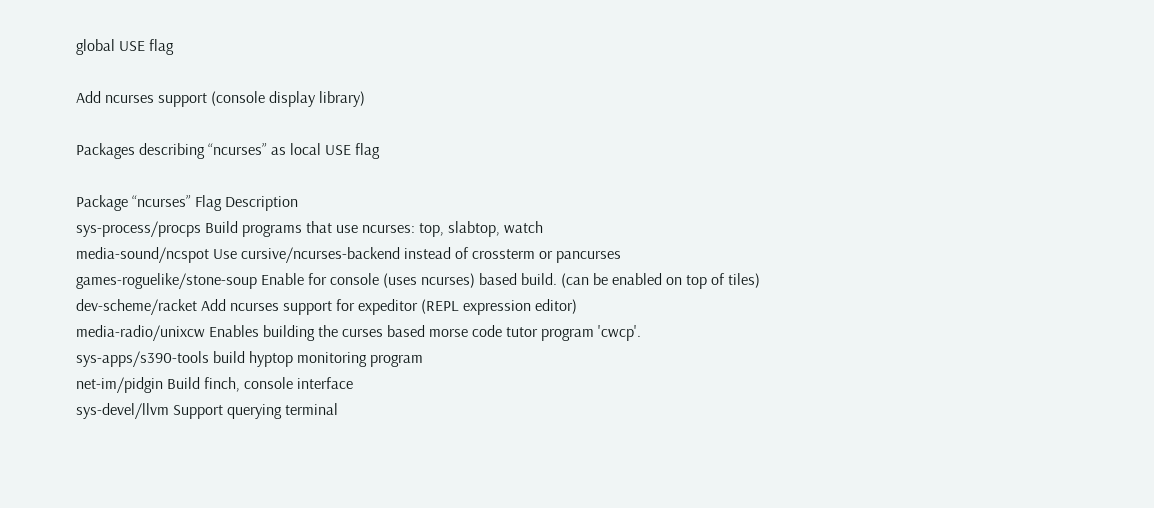global USE flag

Add ncurses support (console display library)

Packages describing “ncurses” as local USE flag

Package “ncurses” Flag Description
sys-process/procps Build programs that use ncurses: top, slabtop, watch
media-sound/ncspot Use cursive/ncurses-backend instead of crossterm or pancurses
games-roguelike/stone-soup Enable for console (uses ncurses) based build. (can be enabled on top of tiles)
dev-scheme/racket Add ncurses support for expeditor (REPL expression editor)
media-radio/unixcw Enables building the curses based morse code tutor program 'cwcp'.
sys-apps/s390-tools build hyptop monitoring program
net-im/pidgin Build finch, console interface
sys-devel/llvm Support querying terminal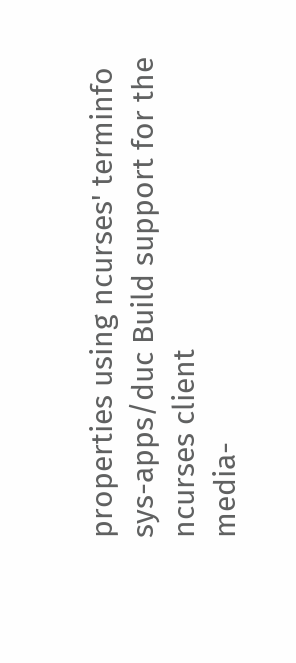properties using ncurses' terminfo
sys-apps/duc Build support for the ncurses client
media-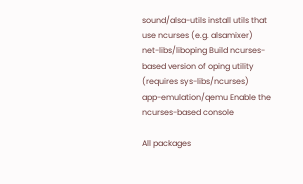sound/alsa-utils install utils that use ncurses (e.g. alsamixer)
net-libs/liboping Build ncurses-based version of oping utility (requires sys-libs/ncurses)
app-emulation/qemu Enable the ncurses-based console

All packages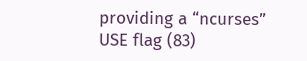providing a “ncurses” USE flag (83)